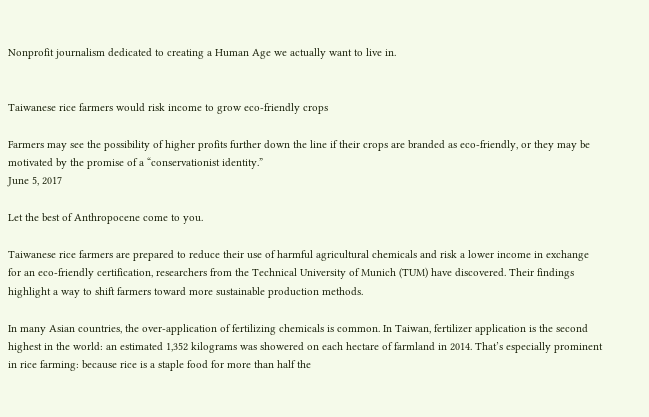Nonprofit journalism dedicated to creating a Human Age we actually want to live in.


Taiwanese rice farmers would risk income to grow eco-friendly crops

Farmers may see the possibility of higher profits further down the line if their crops are branded as eco-friendly, or they may be motivated by the promise of a “conservationist identity.”
June 5, 2017

Let the best of Anthropocene come to you.

Taiwanese rice farmers are prepared to reduce their use of harmful agricultural chemicals and risk a lower income in exchange for an eco-friendly certification, researchers from the Technical University of Munich (TUM) have discovered. Their findings highlight a way to shift farmers toward more sustainable production methods.

In many Asian countries, the over-application of fertilizing chemicals is common. In Taiwan, fertilizer application is the second highest in the world: an estimated 1,352 kilograms was showered on each hectare of farmland in 2014. That’s especially prominent in rice farming: because rice is a staple food for more than half the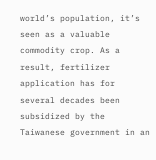world’s population, it’s seen as a valuable commodity crop. As a result, fertilizer application has for several decades been subsidized by the Taiwanese government in an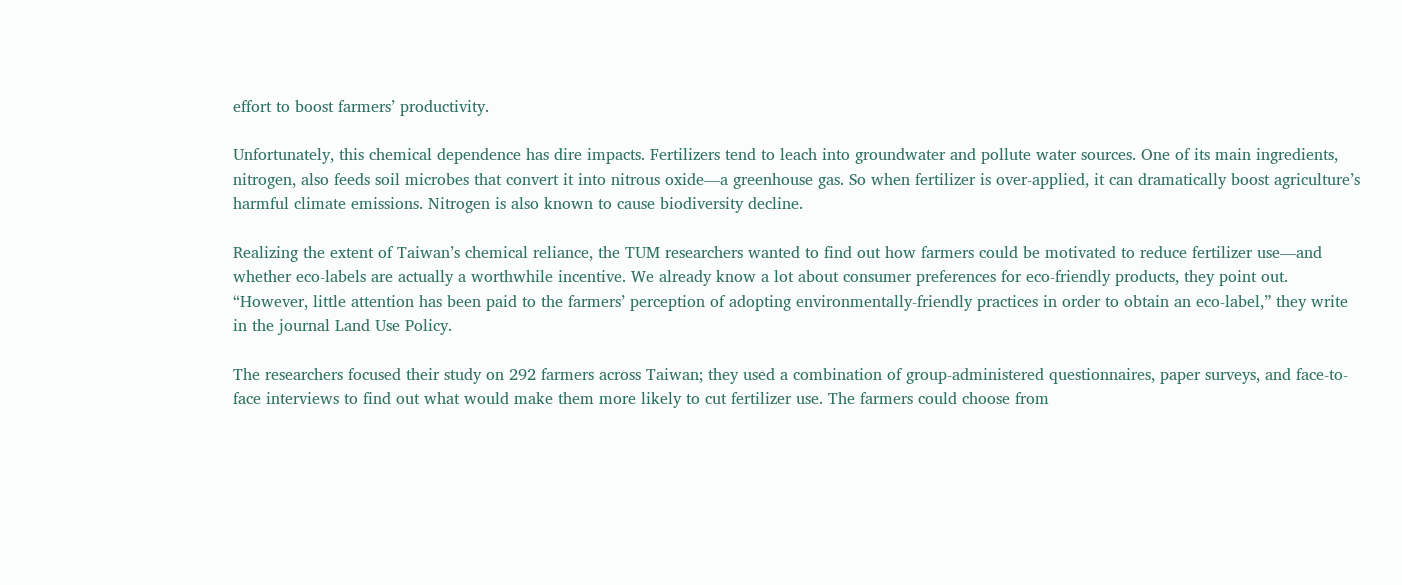effort to boost farmers’ productivity.

Unfortunately, this chemical dependence has dire impacts. Fertilizers tend to leach into groundwater and pollute water sources. One of its main ingredients, nitrogen, also feeds soil microbes that convert it into nitrous oxide—a greenhouse gas. So when fertilizer is over-applied, it can dramatically boost agriculture’s harmful climate emissions. Nitrogen is also known to cause biodiversity decline.

Realizing the extent of Taiwan’s chemical reliance, the TUM researchers wanted to find out how farmers could be motivated to reduce fertilizer use—and whether eco-labels are actually a worthwhile incentive. We already know a lot about consumer preferences for eco-friendly products, they point out. “However, little attention has been paid to the farmers’ perception of adopting environmentally-friendly practices in order to obtain an eco-label,” they write in the journal Land Use Policy.

The researchers focused their study on 292 farmers across Taiwan; they used a combination of group-administered questionnaires, paper surveys, and face-to-face interviews to find out what would make them more likely to cut fertilizer use. The farmers could choose from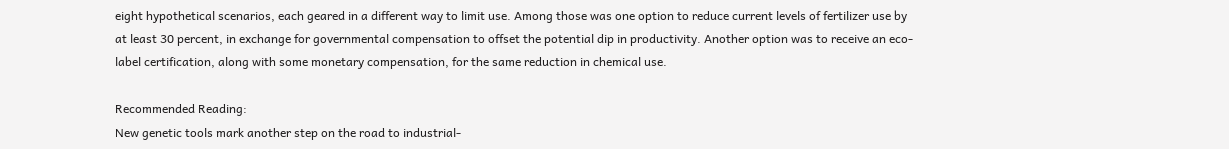eight hypothetical scenarios, each geared in a different way to limit use. Among those was one option to reduce current levels of fertilizer use by at least 30 percent, in exchange for governmental compensation to offset the potential dip in productivity. Another option was to receive an eco-label certification, along with some monetary compensation, for the same reduction in chemical use.

Recommended Reading:
New genetic tools mark another step on the road to industrial-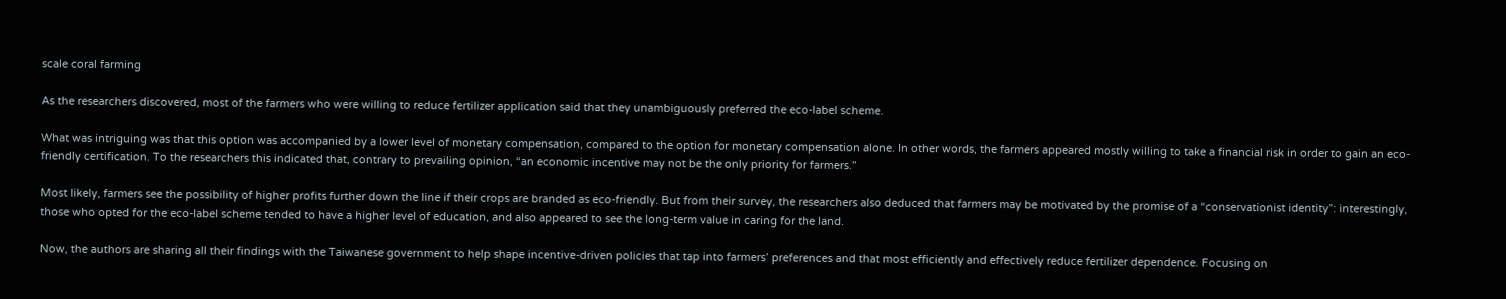scale coral farming

As the researchers discovered, most of the farmers who were willing to reduce fertilizer application said that they unambiguously preferred the eco-label scheme.

What was intriguing was that this option was accompanied by a lower level of monetary compensation, compared to the option for monetary compensation alone. In other words, the farmers appeared mostly willing to take a financial risk in order to gain an eco-friendly certification. To the researchers this indicated that, contrary to prevailing opinion, “an economic incentive may not be the only priority for farmers.”

Most likely, farmers see the possibility of higher profits further down the line if their crops are branded as eco-friendly. But from their survey, the researchers also deduced that farmers may be motivated by the promise of a “conservationist identity”: interestingly, those who opted for the eco-label scheme tended to have a higher level of education, and also appeared to see the long-term value in caring for the land.

Now, the authors are sharing all their findings with the Taiwanese government to help shape incentive-driven policies that tap into farmers’ preferences and that most efficiently and effectively reduce fertilizer dependence. Focusing on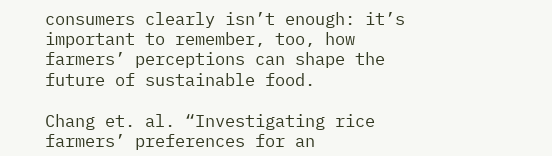consumers clearly isn’t enough: it’s important to remember, too, how farmers’ perceptions can shape the future of sustainable food.

Chang et. al. “Investigating rice farmers’ preferences for an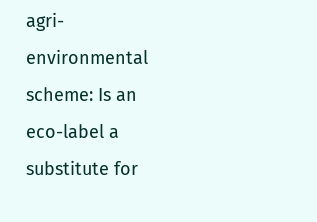agri-environmental scheme: Is an eco-label a substitute for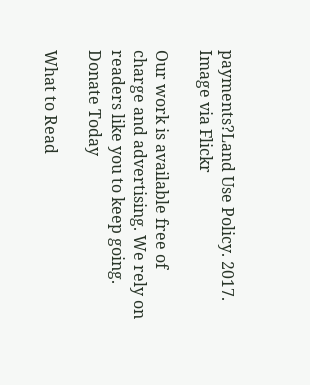payments?Land Use Policy. 2017.
Image via Flickr

Our work is available free of charge and advertising. We rely on readers like you to keep going. Donate Today

What to Read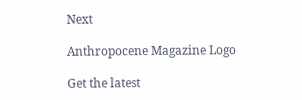Next

Anthropocene Magazine Logo

Get the latest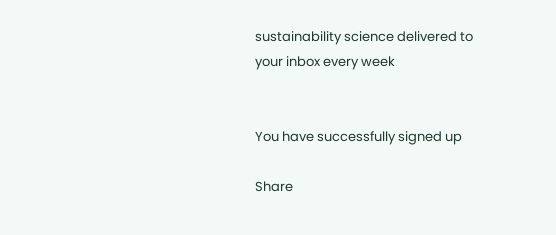sustainability science delivered to your inbox every week


You have successfully signed up

Share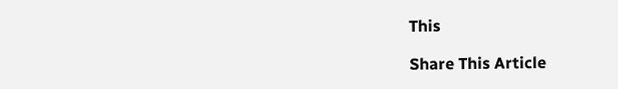This

Share This Article